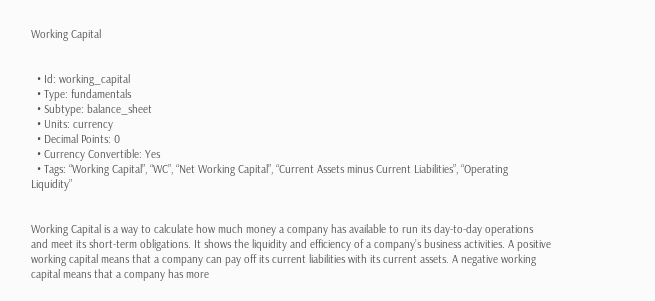Working Capital


  • Id: working_capital
  • Type: fundamentals
  • Subtype: balance_sheet
  • Units: currency
  • Decimal Points: 0
  • Currency Convertible: Yes
  • Tags: “Working Capital”, “WC”, “Net Working Capital”, “Current Assets minus Current Liabilities”, “Operating Liquidity”


Working Capital is a way to calculate how much money a company has available to run its day-to-day operations and meet its short-term obligations. It shows the liquidity and efficiency of a company’s business activities. A positive working capital means that a company can pay off its current liabilities with its current assets. A negative working capital means that a company has more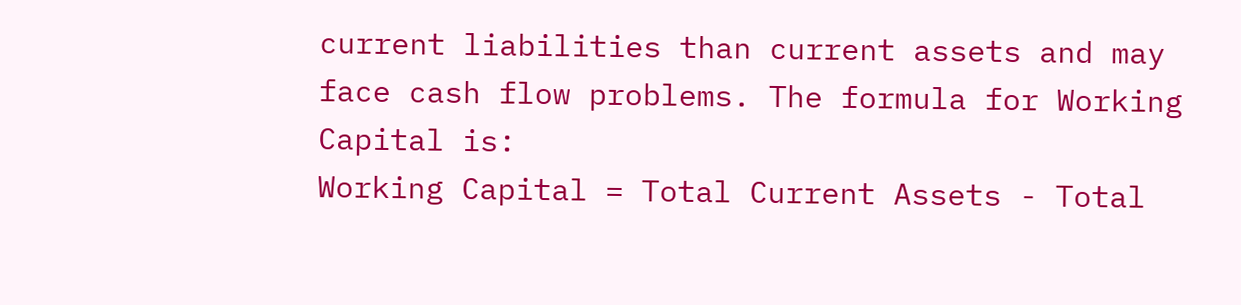current liabilities than current assets and may face cash flow problems. The formula for Working Capital is:
Working Capital = Total Current Assets - Total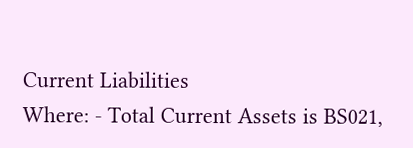Current Liabilities
Where: - Total Current Assets is BS021,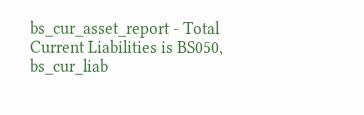bs_cur_asset_report - Total Current Liabilities is BS050, bs_cur_liab